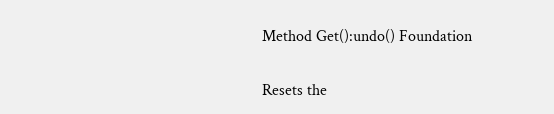Method Get():undo() Foundation

Resets the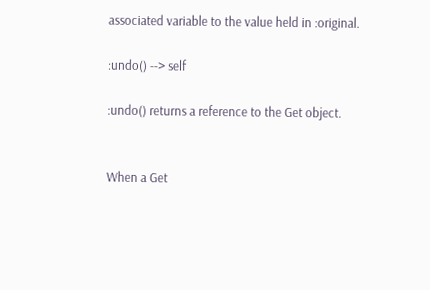associated variable to the value held in :original.

:undo() --> self

:undo() returns a reference to the Get object.


When a Get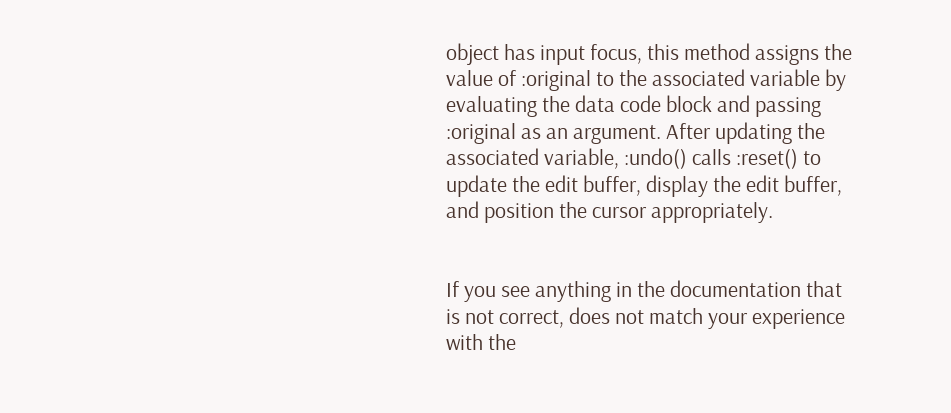object has input focus, this method assigns the value of :original to the associated variable by evaluating the data code block and passing :original as an argument. After updating the associated variable, :undo() calls :reset() to update the edit buffer, display the edit buffer, and position the cursor appropriately.


If you see anything in the documentation that is not correct, does not match your experience with the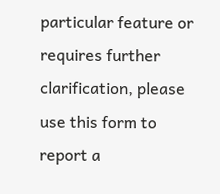particular feature or requires further clarification, please use this form to report a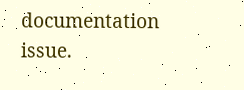documentation issue.